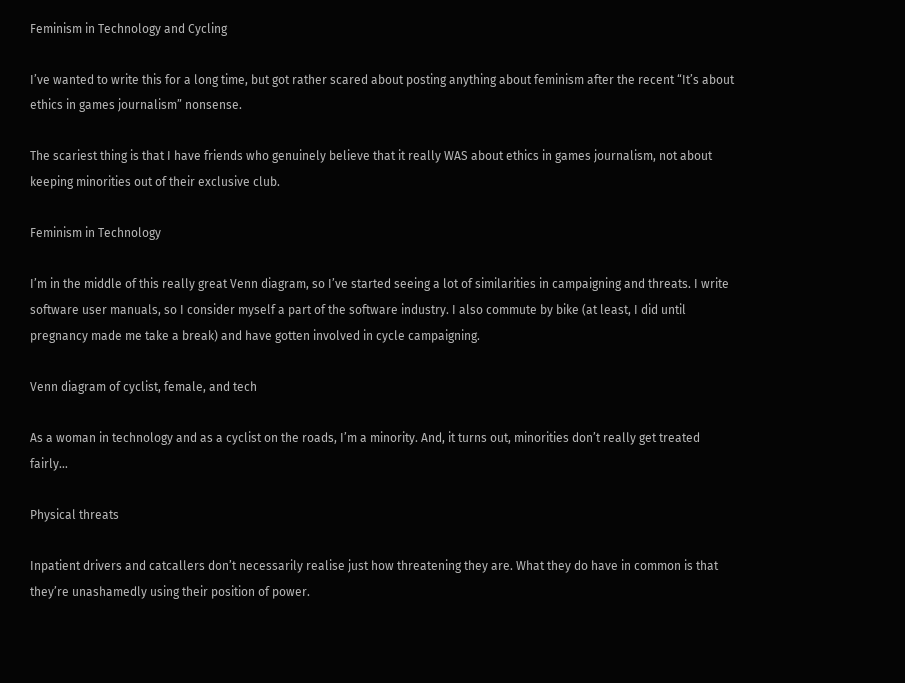Feminism in Technology and Cycling

I’ve wanted to write this for a long time, but got rather scared about posting anything about feminism after the recent “It’s about ethics in games journalism” nonsense.

The scariest thing is that I have friends who genuinely believe that it really WAS about ethics in games journalism, not about keeping minorities out of their exclusive club.

Feminism in Technology

I’m in the middle of this really great Venn diagram, so I’ve started seeing a lot of similarities in campaigning and threats. I write software user manuals, so I consider myself a part of the software industry. I also commute by bike (at least, I did until pregnancy made me take a break) and have gotten involved in cycle campaigning.

Venn diagram of cyclist, female, and tech

As a woman in technology and as a cyclist on the roads, I’m a minority. And, it turns out, minorities don’t really get treated fairly…

Physical threats

Inpatient drivers and catcallers don’t necessarily realise just how threatening they are. What they do have in common is that they’re unashamedly using their position of power.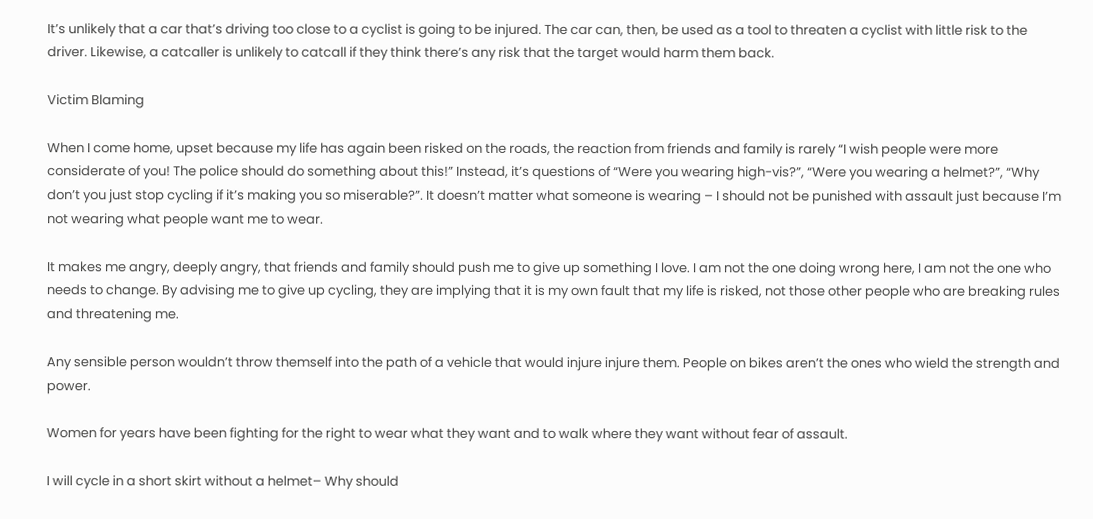It’s unlikely that a car that’s driving too close to a cyclist is going to be injured. The car can, then, be used as a tool to threaten a cyclist with little risk to the driver. Likewise, a catcaller is unlikely to catcall if they think there’s any risk that the target would harm them back.

Victim Blaming

When I come home, upset because my life has again been risked on the roads, the reaction from friends and family is rarely “I wish people were more considerate of you! The police should do something about this!” Instead, it’s questions of “Were you wearing high-vis?”, “Were you wearing a helmet?”, “Why don’t you just stop cycling if it’s making you so miserable?”. It doesn’t matter what someone is wearing – I should not be punished with assault just because I’m not wearing what people want me to wear.

It makes me angry, deeply angry, that friends and family should push me to give up something I love. I am not the one doing wrong here, I am not the one who needs to change. By advising me to give up cycling, they are implying that it is my own fault that my life is risked, not those other people who are breaking rules and threatening me.

Any sensible person wouldn’t throw themself into the path of a vehicle that would injure injure them. People on bikes aren’t the ones who wield the strength and power.

Women for years have been fighting for the right to wear what they want and to walk where they want without fear of assault.

I will cycle in a short skirt without a helmet– Why should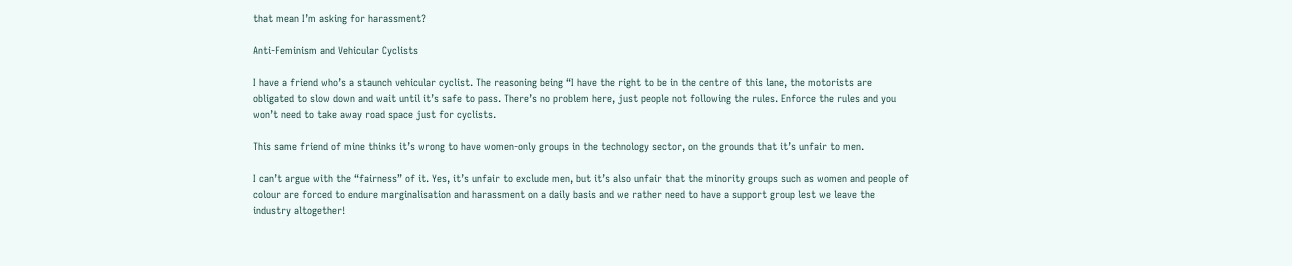that mean I’m asking for harassment?

Anti-Feminism and Vehicular Cyclists

I have a friend who’s a staunch vehicular cyclist. The reasoning being “I have the right to be in the centre of this lane, the motorists are obligated to slow down and wait until it’s safe to pass. There’s no problem here, just people not following the rules. Enforce the rules and you won’t need to take away road space just for cyclists.

This same friend of mine thinks it’s wrong to have women-only groups in the technology sector, on the grounds that it’s unfair to men.

I can’t argue with the “fairness” of it. Yes, it’s unfair to exclude men, but it’s also unfair that the minority groups such as women and people of colour are forced to endure marginalisation and harassment on a daily basis and we rather need to have a support group lest we leave the industry altogether!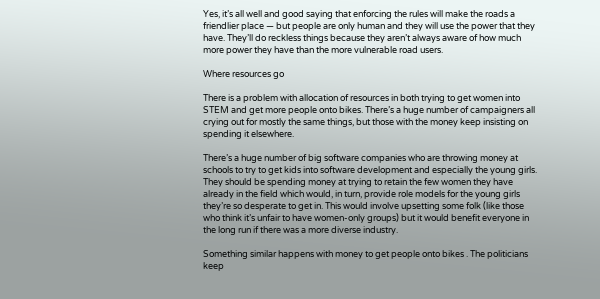Yes, it’s all well and good saying that enforcing the rules will make the roads a friendlier place — but people are only human and they will use the power that they have. They’ll do reckless things because they aren’t always aware of how much more power they have than the more vulnerable road users.

Where resources go

There is a problem with allocation of resources in both trying to get women into STEM and get more people onto bikes. There’s a huge number of campaigners all crying out for mostly the same things, but those with the money keep insisting on spending it elsewhere.

There’s a huge number of big software companies who are throwing money at schools to try to get kids into software development and especially the young girls. They should be spending money at trying to retain the few women they have already in the field which would, in turn, provide role models for the young girls they’re so desperate to get in. This would involve upsetting some folk (like those who think it’s unfair to have women-only groups) but it would benefit everyone in the long run if there was a more diverse industry.

Something similar happens with money to get people onto bikes . The politicians keep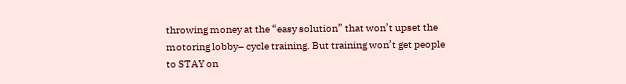throwing money at the “easy solution” that won’t upset the motoring lobby– cycle training. But training won’t get people to STAY on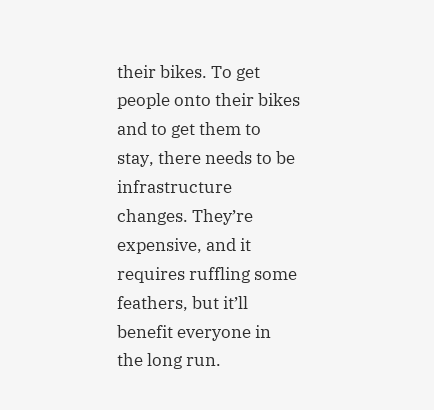their bikes. To get people onto their bikes and to get them to stay, there needs to be infrastructure changes. They’re expensive, and it requires ruffling some feathers, but it’ll benefit everyone in the long run.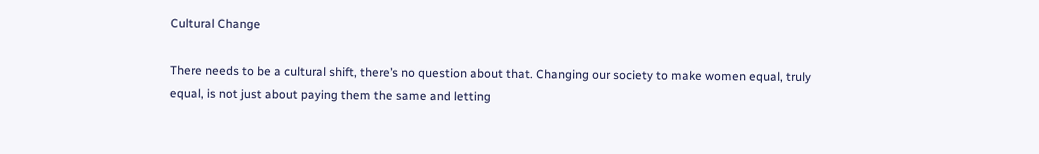Cultural Change

There needs to be a cultural shift, there’s no question about that. Changing our society to make women equal, truly equal, is not just about paying them the same and letting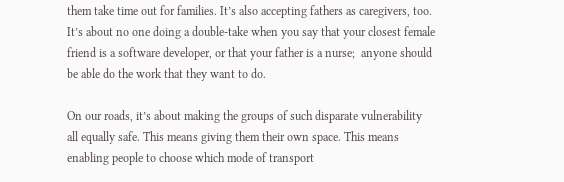them take time out for families. It’s also accepting fathers as caregivers, too. It’s about no one doing a double-take when you say that your closest female friend is a software developer, or that your father is a nurse;  anyone should be able do the work that they want to do.

On our roads, it’s about making the groups of such disparate vulnerability all equally safe. This means giving them their own space. This means enabling people to choose which mode of transport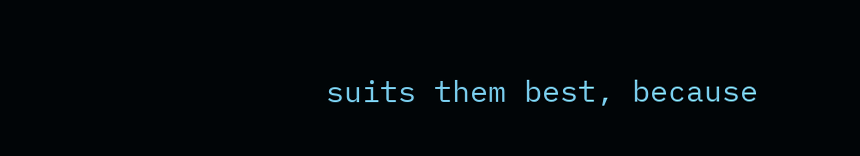suits them best, because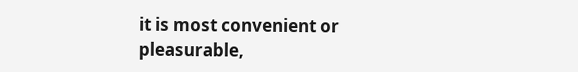it is most convenient or pleasurable,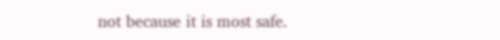not because it is most safe.